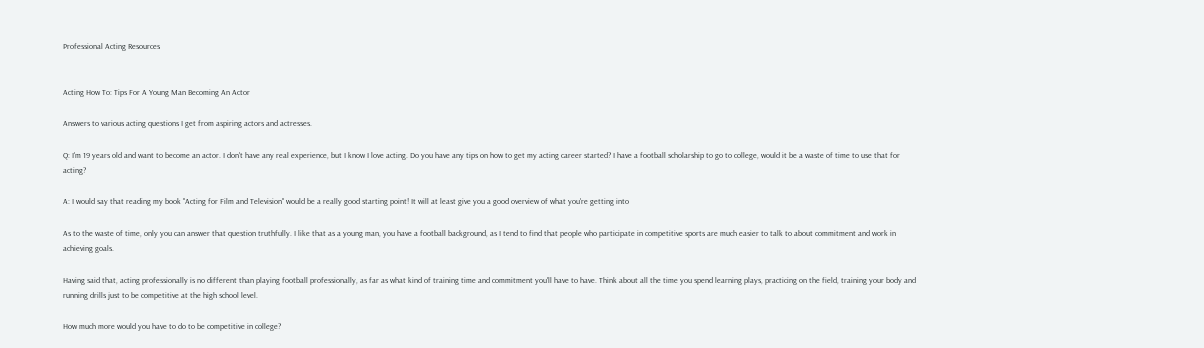Professional Acting Resources


Acting How To: Tips For A Young Man Becoming An Actor

Answers to various acting questions I get from aspiring actors and actresses.

Q: I'm 19 years old and want to become an actor. I don't have any real experience, but I know I love acting. Do you have any tips on how to get my acting career started? I have a football scholarship to go to college, would it be a waste of time to use that for acting?

A: I would say that reading my book "Acting for Film and Television" would be a really good starting point! It will at least give you a good overview of what you're getting into

As to the waste of time, only you can answer that question truthfully. I like that as a young man, you have a football background, as I tend to find that people who participate in competitive sports are much easier to talk to about commitment and work in achieving goals.

Having said that, acting professionally is no different than playing football professionally, as far as what kind of training time and commitment you'll have to have. Think about all the time you spend learning plays, practicing on the field, training your body and running drills just to be competitive at the high school level.

How much more would you have to do to be competitive in college?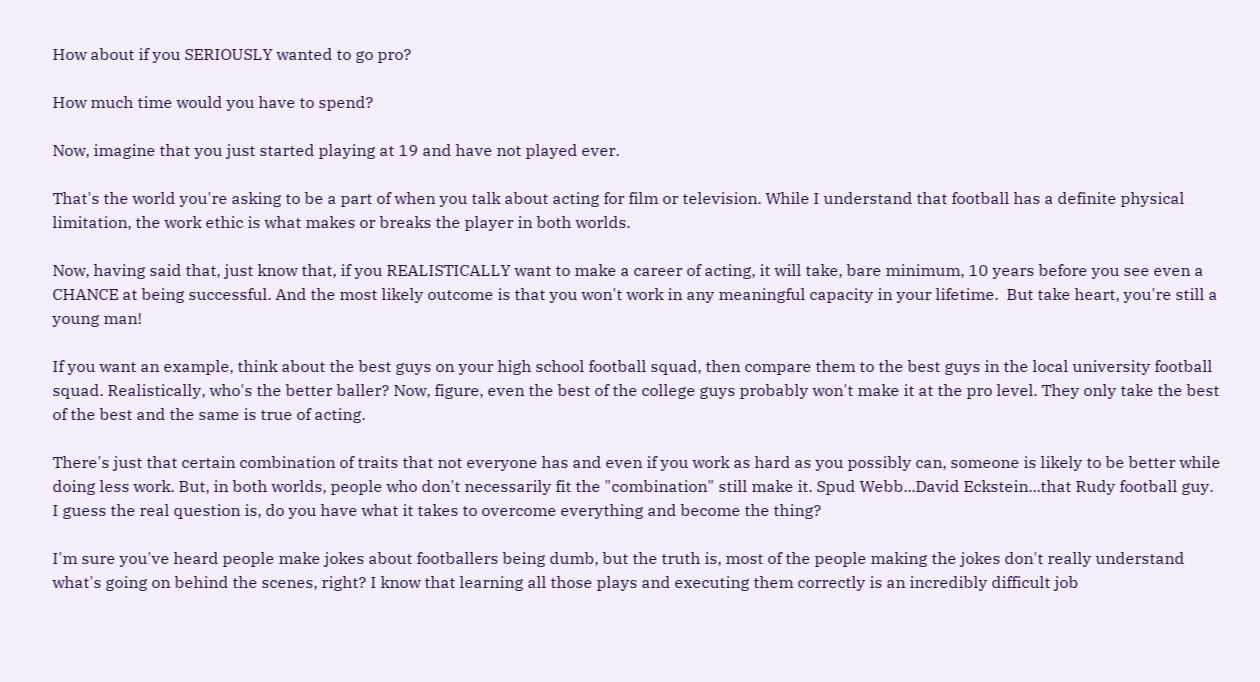How about if you SERIOUSLY wanted to go pro?

How much time would you have to spend?

Now, imagine that you just started playing at 19 and have not played ever.

That's the world you're asking to be a part of when you talk about acting for film or television. While I understand that football has a definite physical limitation, the work ethic is what makes or breaks the player in both worlds.

Now, having said that, just know that, if you REALISTICALLY want to make a career of acting, it will take, bare minimum, 10 years before you see even a CHANCE at being successful. And the most likely outcome is that you won't work in any meaningful capacity in your lifetime.  But take heart, you're still a young man!

If you want an example, think about the best guys on your high school football squad, then compare them to the best guys in the local university football squad. Realistically, who's the better baller? Now, figure, even the best of the college guys probably won't make it at the pro level. They only take the best of the best and the same is true of acting.

There's just that certain combination of traits that not everyone has and even if you work as hard as you possibly can, someone is likely to be better while doing less work. But, in both worlds, people who don't necessarily fit the "combination" still make it. Spud Webb...David Eckstein...that Rudy football guy. I guess the real question is, do you have what it takes to overcome everything and become the thing?

I'm sure you've heard people make jokes about footballers being dumb, but the truth is, most of the people making the jokes don't really understand what's going on behind the scenes, right? I know that learning all those plays and executing them correctly is an incredibly difficult job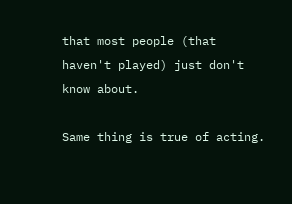that most people (that haven't played) just don't know about.

Same thing is true of acting.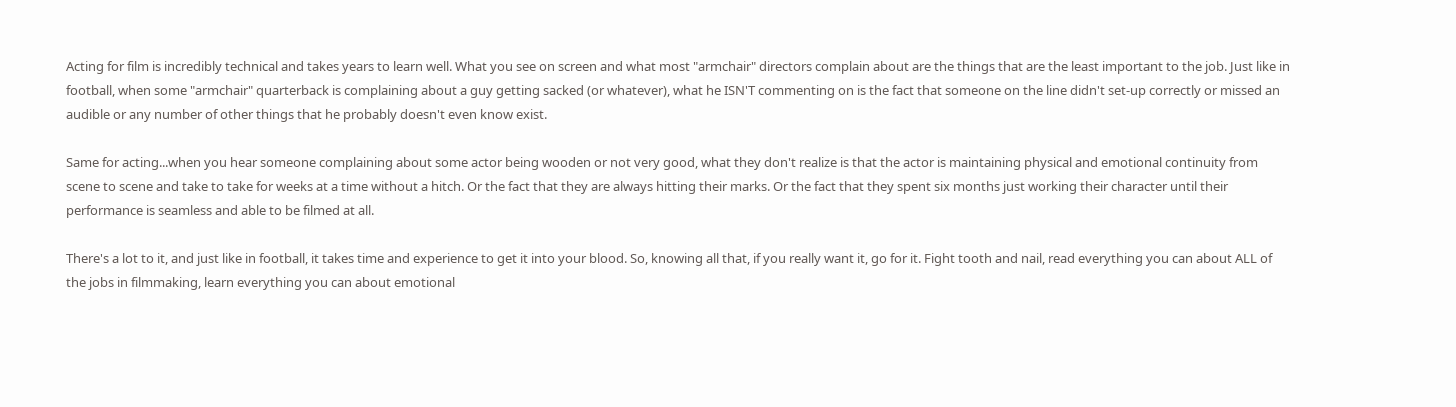Acting for film is incredibly technical and takes years to learn well. What you see on screen and what most "armchair" directors complain about are the things that are the least important to the job. Just like in football, when some "armchair" quarterback is complaining about a guy getting sacked (or whatever), what he ISN'T commenting on is the fact that someone on the line didn't set-up correctly or missed an audible or any number of other things that he probably doesn't even know exist.

Same for acting...when you hear someone complaining about some actor being wooden or not very good, what they don't realize is that the actor is maintaining physical and emotional continuity from scene to scene and take to take for weeks at a time without a hitch. Or the fact that they are always hitting their marks. Or the fact that they spent six months just working their character until their performance is seamless and able to be filmed at all.

There's a lot to it, and just like in football, it takes time and experience to get it into your blood. So, knowing all that, if you really want it, go for it. Fight tooth and nail, read everything you can about ALL of the jobs in filmmaking, learn everything you can about emotional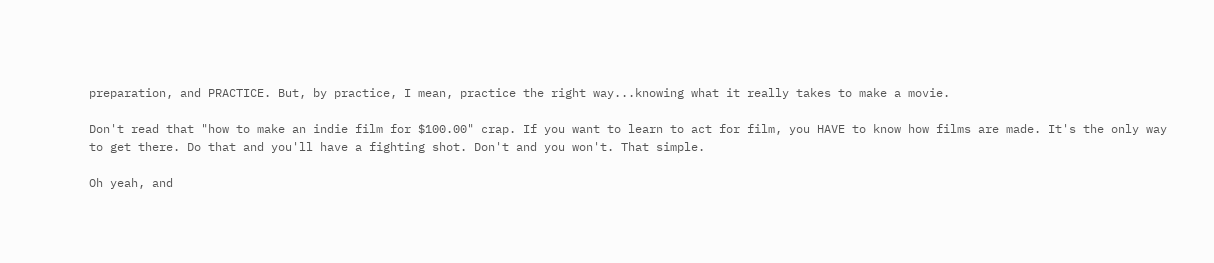preparation, and PRACTICE. But, by practice, I mean, practice the right way...knowing what it really takes to make a movie.

Don't read that "how to make an indie film for $100.00" crap. If you want to learn to act for film, you HAVE to know how films are made. It's the only way to get there. Do that and you'll have a fighting shot. Don't and you won't. That simple.

Oh yeah, and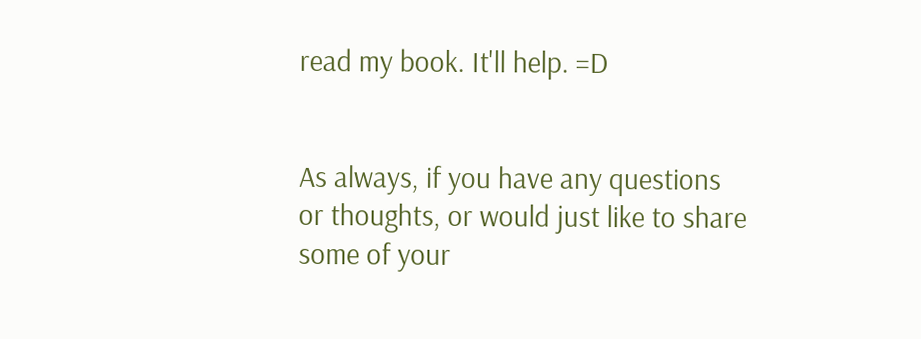read my book. It'll help. =D


As always, if you have any questions or thoughts, or would just like to share some of your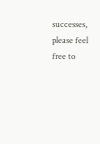successes, please feel free to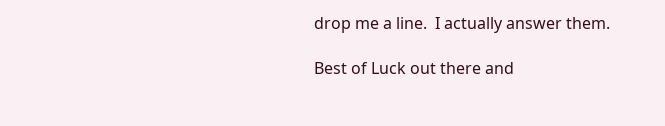drop me a line.  I actually answer them.

Best of Luck out there and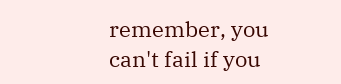remember, you can't fail if you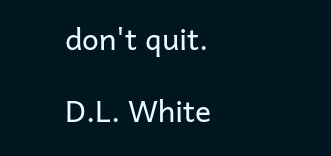don't quit.

D.L. White